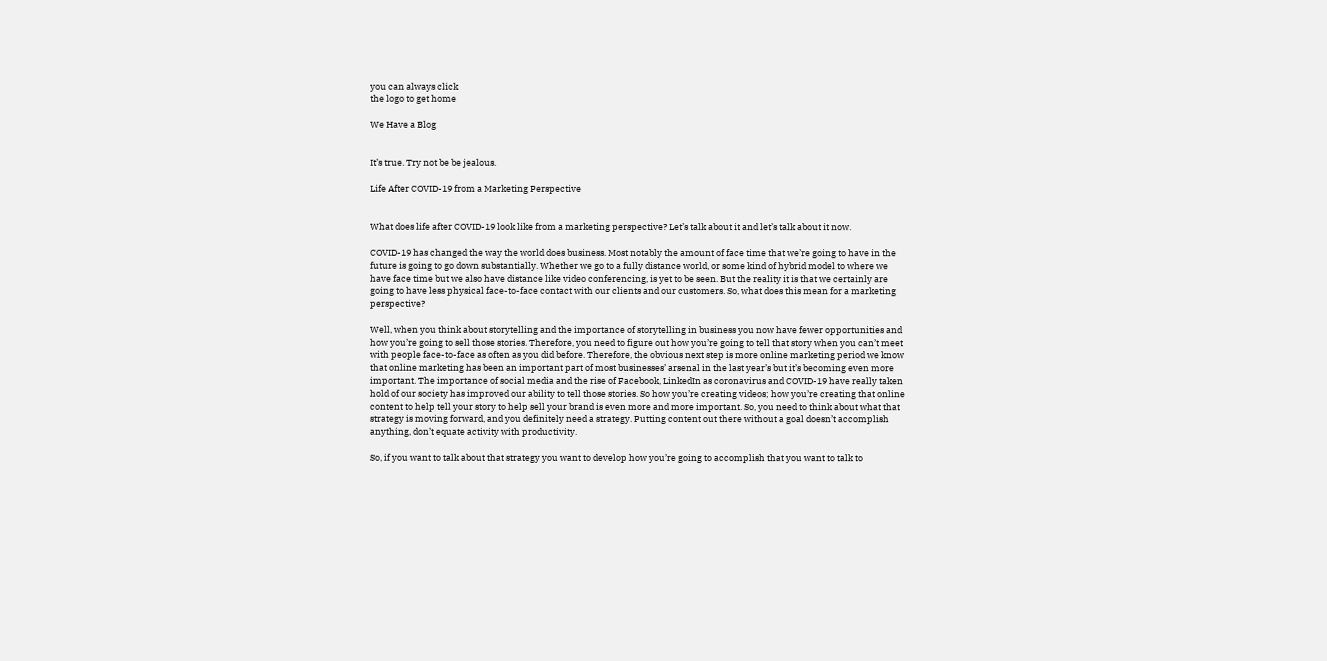you can always click
the logo to get home

We Have a Blog


It’s true. Try not be be jealous.

Life After COVID-19 from a Marketing Perspective


What does life after COVID-19 look like from a marketing perspective? Let’s talk about it and let’s talk about it now.

COVID-19 has changed the way the world does business. Most notably the amount of face time that we’re going to have in the future is going to go down substantially. Whether we go to a fully distance world, or some kind of hybrid model to where we have face time but we also have distance like video conferencing, is yet to be seen. But the reality it is that we certainly are going to have less physical face-to-face contact with our clients and our customers. So, what does this mean for a marketing perspective?

Well, when you think about storytelling and the importance of storytelling in business you now have fewer opportunities and how you’re going to sell those stories. Therefore, you need to figure out how you’re going to tell that story when you can’t meet with people face-to-face as often as you did before. Therefore, the obvious next step is more online marketing period we know that online marketing has been an important part of most businesses’ arsenal in the last year’s but it’s becoming even more important. The importance of social media and the rise of Facebook, LinkedIn as coronavirus and COVID-19 have really taken hold of our society has improved our ability to tell those stories. So how you’re creating videos; how you’re creating that online content to help tell your story to help sell your brand is even more and more important. So, you need to think about what that strategy is moving forward, and you definitely need a strategy. Putting content out there without a goal doesn’t accomplish anything, don’t equate activity with productivity.

So, if you want to talk about that strategy you want to develop how you’re going to accomplish that you want to talk to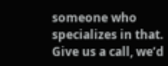someone who specializes in that. Give us a call, we’d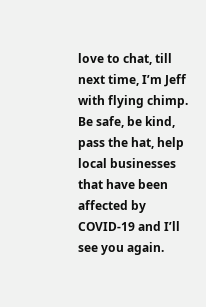love to chat, till next time, I’m Jeff with flying chimp. Be safe, be kind, pass the hat, help local businesses that have been affected by COVID-19 and I’ll see you again.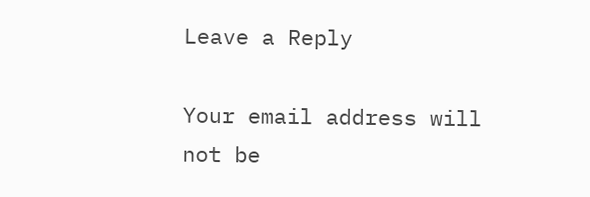Leave a Reply

Your email address will not be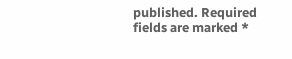published. Required fields are marked *